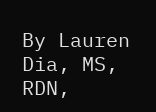By Lauren Dia, MS, RDN,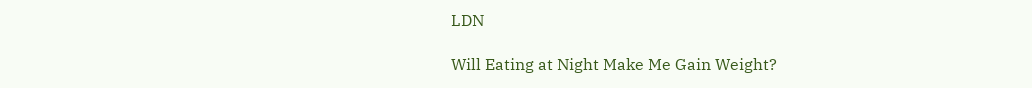LDN

Will Eating at Night Make Me Gain Weight?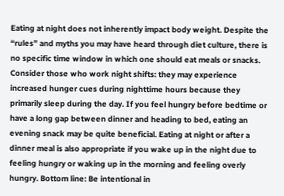Eating at night does not inherently impact body weight. Despite the “rules” and myths you may have heard through diet culture, there is no specific time window in which one should eat meals or snacks. Consider those who work night shifts: they may experience increased hunger cues during nighttime hours because they primarily sleep during the day. If you feel hungry before bedtime or have a long gap between dinner and heading to bed, eating an evening snack may be quite beneficial. Eating at night or after a dinner meal is also appropriate if you wake up in the night due to feeling hungry or waking up in the morning and feeling overly hungry. Bottom line: Be intentional in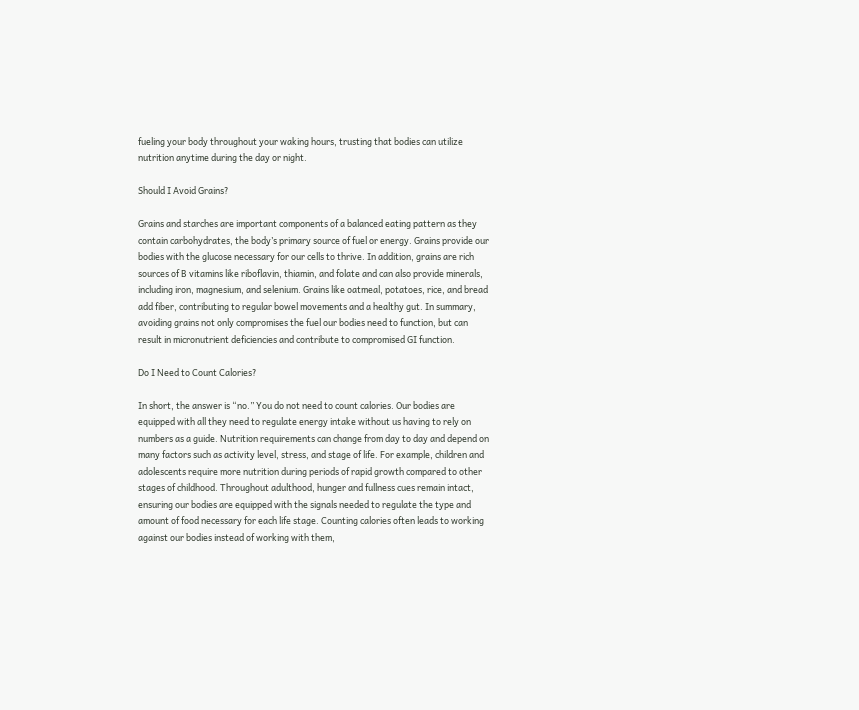fueling your body throughout your waking hours, trusting that bodies can utilize nutrition anytime during the day or night.

Should I Avoid Grains?

Grains and starches are important components of a balanced eating pattern as they contain carbohydrates, the body’s primary source of fuel or energy. Grains provide our bodies with the glucose necessary for our cells to thrive. In addition, grains are rich sources of B vitamins like riboflavin, thiamin, and folate and can also provide minerals, including iron, magnesium, and selenium. Grains like oatmeal, potatoes, rice, and bread add fiber, contributing to regular bowel movements and a healthy gut. In summary, avoiding grains not only compromises the fuel our bodies need to function, but can result in micronutrient deficiencies and contribute to compromised GI function.

Do I Need to Count Calories?

In short, the answer is “no.” You do not need to count calories. Our bodies are equipped with all they need to regulate energy intake without us having to rely on numbers as a guide. Nutrition requirements can change from day to day and depend on many factors such as activity level, stress, and stage of life. For example, children and adolescents require more nutrition during periods of rapid growth compared to other stages of childhood. Throughout adulthood, hunger and fullness cues remain intact, ensuring our bodies are equipped with the signals needed to regulate the type and amount of food necessary for each life stage. Counting calories often leads to working against our bodies instead of working with them,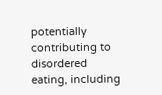potentially contributing to disordered eating, including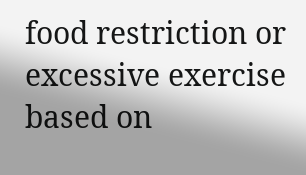food restriction or excessive exercise based on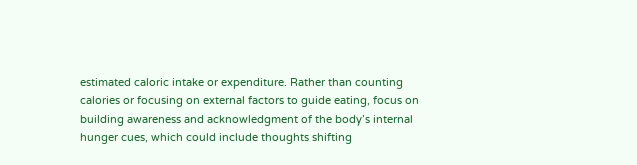estimated caloric intake or expenditure. Rather than counting calories or focusing on external factors to guide eating, focus on building awareness and acknowledgment of the body’s internal hunger cues, which could include thoughts shifting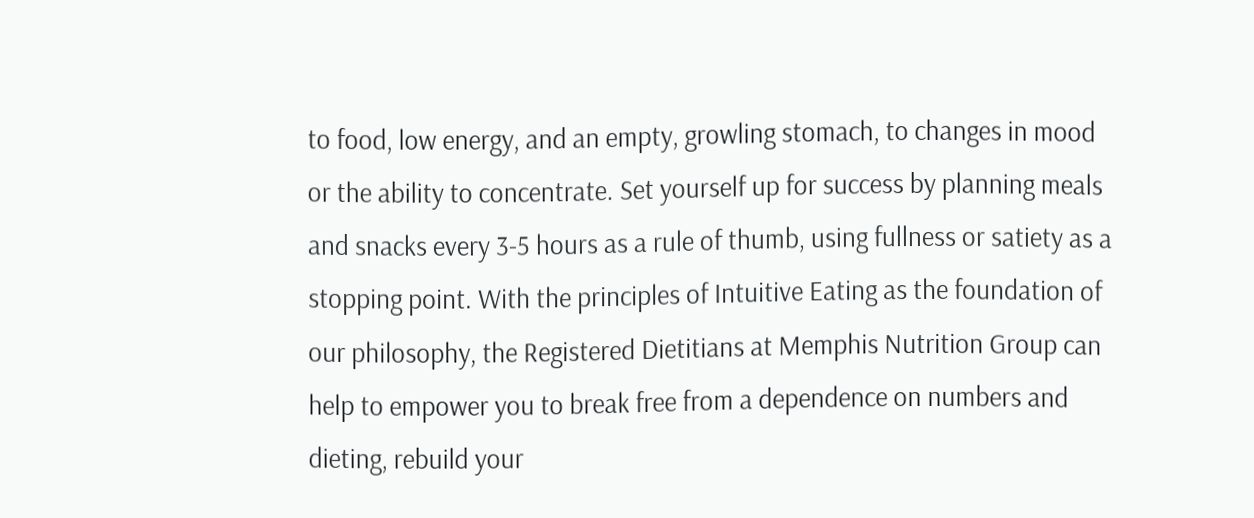to food, low energy, and an empty, growling stomach, to changes in mood or the ability to concentrate. Set yourself up for success by planning meals and snacks every 3-5 hours as a rule of thumb, using fullness or satiety as a stopping point. With the principles of Intuitive Eating as the foundation of our philosophy, the Registered Dietitians at Memphis Nutrition Group can help to empower you to break free from a dependence on numbers and dieting, rebuild your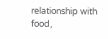relationship with food,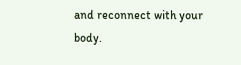and reconnect with your body.